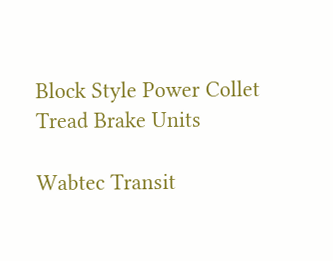Block Style Power Collet Tread Brake Units

Wabtec Transit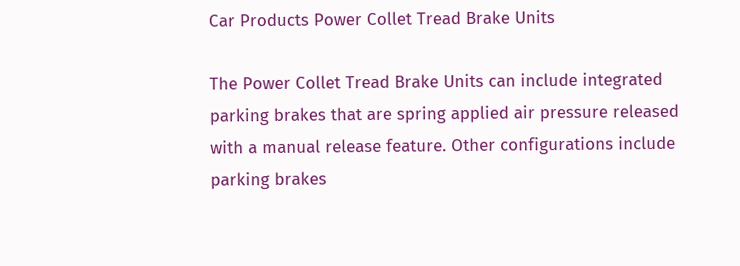Car Products Power Collet Tread Brake Units

The Power Collet Tread Brake Units can include integrated parking brakes that are spring applied air pressure released with a manual release feature. Other configurations include parking brakes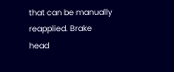that can be manually reapplied. Brake head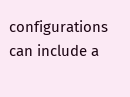configurations can include a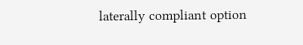laterally compliant option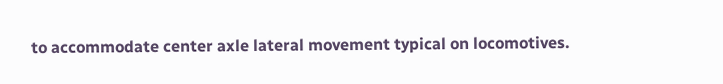to accommodate center axle lateral movement typical on locomotives.